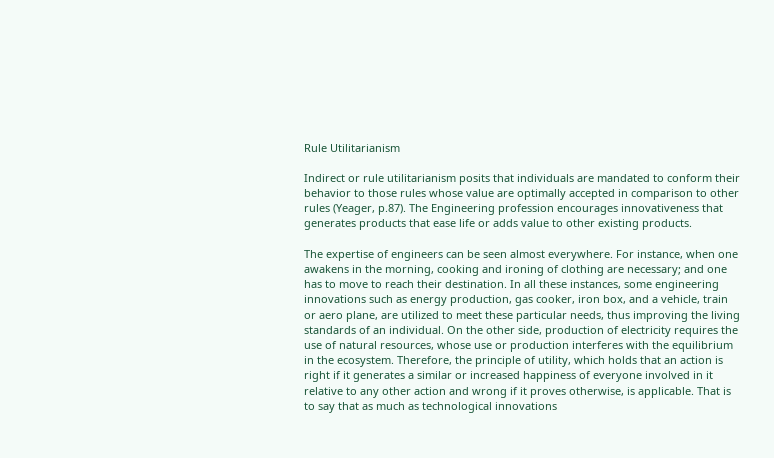Rule Utilitarianism

Indirect or rule utilitarianism posits that individuals are mandated to conform their behavior to those rules whose value are optimally accepted in comparison to other rules (Yeager, p.87). The Engineering profession encourages innovativeness that generates products that ease life or adds value to other existing products.

The expertise of engineers can be seen almost everywhere. For instance, when one awakens in the morning, cooking and ironing of clothing are necessary; and one has to move to reach their destination. In all these instances, some engineering innovations such as energy production, gas cooker, iron box, and a vehicle, train or aero plane, are utilized to meet these particular needs, thus improving the living standards of an individual. On the other side, production of electricity requires the use of natural resources, whose use or production interferes with the equilibrium in the ecosystem. Therefore, the principle of utility, which holds that an action is right if it generates a similar or increased happiness of everyone involved in it relative to any other action and wrong if it proves otherwise, is applicable. That is to say that as much as technological innovations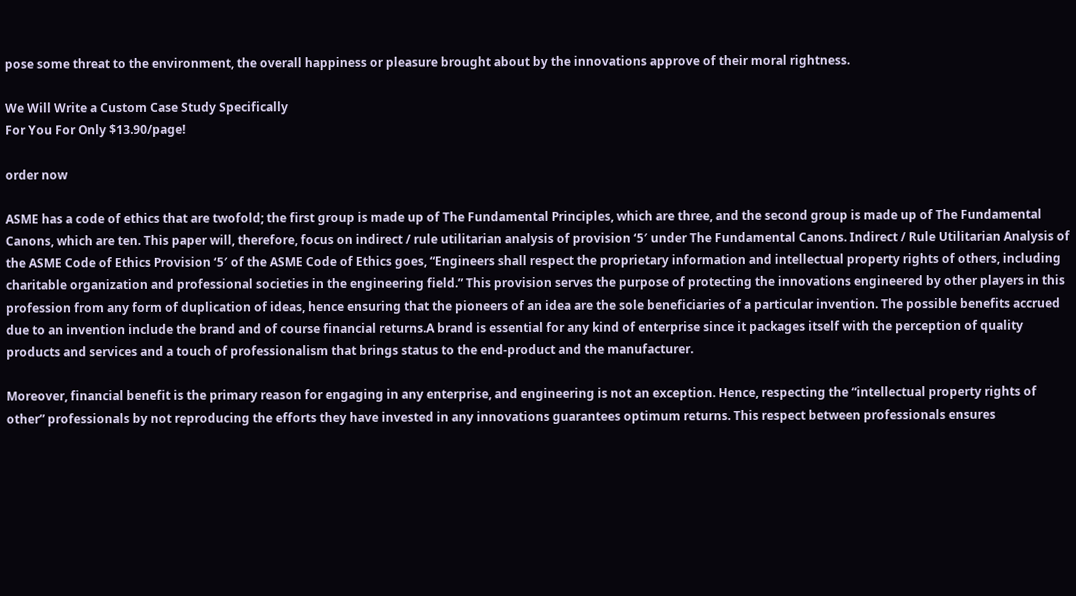pose some threat to the environment, the overall happiness or pleasure brought about by the innovations approve of their moral rightness.

We Will Write a Custom Case Study Specifically
For You For Only $13.90/page!

order now

ASME has a code of ethics that are twofold; the first group is made up of The Fundamental Principles, which are three, and the second group is made up of The Fundamental Canons, which are ten. This paper will, therefore, focus on indirect / rule utilitarian analysis of provision ‘5′ under The Fundamental Canons. Indirect / Rule Utilitarian Analysis of the ASME Code of Ethics Provision ‘5′ of the ASME Code of Ethics goes, “Engineers shall respect the proprietary information and intellectual property rights of others, including charitable organization and professional societies in the engineering field.” This provision serves the purpose of protecting the innovations engineered by other players in this profession from any form of duplication of ideas, hence ensuring that the pioneers of an idea are the sole beneficiaries of a particular invention. The possible benefits accrued due to an invention include the brand and of course financial returns.A brand is essential for any kind of enterprise since it packages itself with the perception of quality products and services and a touch of professionalism that brings status to the end-product and the manufacturer.

Moreover, financial benefit is the primary reason for engaging in any enterprise, and engineering is not an exception. Hence, respecting the “intellectual property rights of other” professionals by not reproducing the efforts they have invested in any innovations guarantees optimum returns. This respect between professionals ensures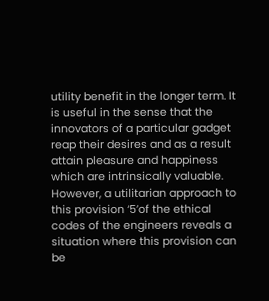utility benefit in the longer term. It is useful in the sense that the innovators of a particular gadget reap their desires and as a result attain pleasure and happiness which are intrinsically valuable. However, a utilitarian approach to this provision ‘5’of the ethical codes of the engineers reveals a situation where this provision can be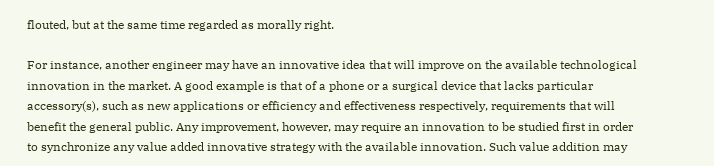flouted, but at the same time regarded as morally right.

For instance, another engineer may have an innovative idea that will improve on the available technological innovation in the market. A good example is that of a phone or a surgical device that lacks particular accessory(s), such as new applications or efficiency and effectiveness respectively, requirements that will benefit the general public. Any improvement, however, may require an innovation to be studied first in order to synchronize any value added innovative strategy with the available innovation. Such value addition may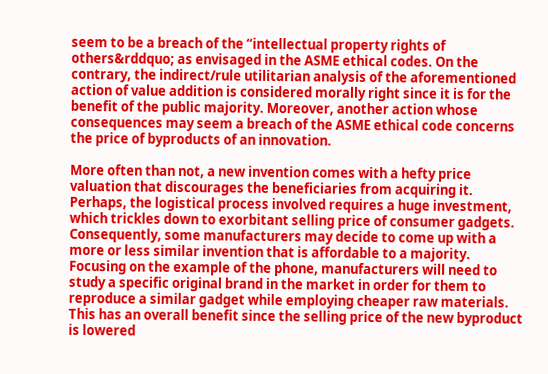seem to be a breach of the “intellectual property rights of others&rddquo; as envisaged in the ASME ethical codes. On the contrary, the indirect/rule utilitarian analysis of the aforementioned action of value addition is considered morally right since it is for the benefit of the public majority. Moreover, another action whose consequences may seem a breach of the ASME ethical code concerns the price of byproducts of an innovation.

More often than not, a new invention comes with a hefty price valuation that discourages the beneficiaries from acquiring it. Perhaps, the logistical process involved requires a huge investment, which trickles down to exorbitant selling price of consumer gadgets. Consequently, some manufacturers may decide to come up with a more or less similar invention that is affordable to a majority. Focusing on the example of the phone, manufacturers will need to study a specific original brand in the market in order for them to reproduce a similar gadget while employing cheaper raw materials. This has an overall benefit since the selling price of the new byproduct is lowered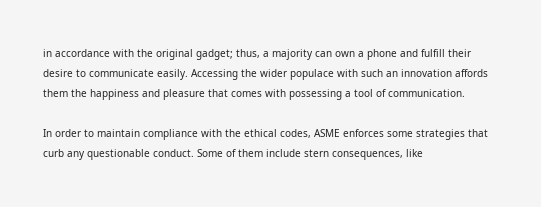in accordance with the original gadget; thus, a majority can own a phone and fulfill their desire to communicate easily. Accessing the wider populace with such an innovation affords them the happiness and pleasure that comes with possessing a tool of communication.

In order to maintain compliance with the ethical codes, ASME enforces some strategies that curb any questionable conduct. Some of them include stern consequences, like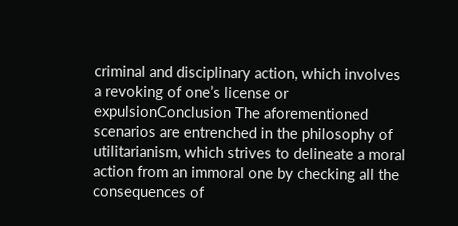criminal and disciplinary action, which involves a revoking of one’s license or expulsionConclusion The aforementioned scenarios are entrenched in the philosophy of utilitarianism, which strives to delineate a moral action from an immoral one by checking all the consequences of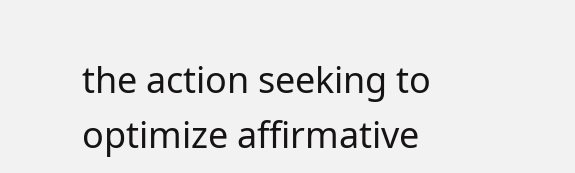the action seeking to optimize affirmative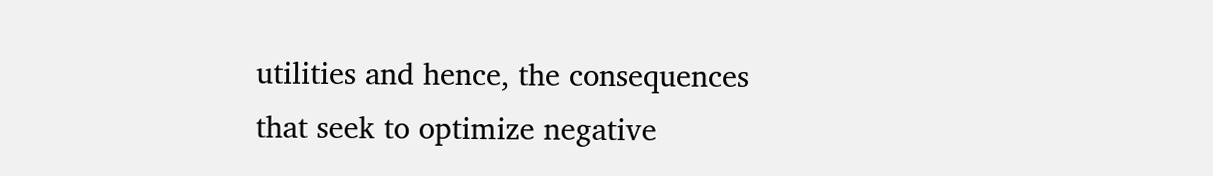utilities and hence, the consequences that seek to optimize negative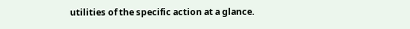utilities of the specific action at a glance.